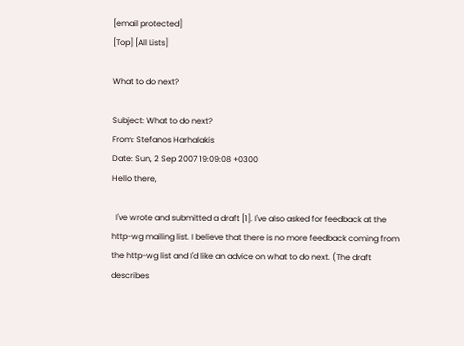[email protected]
[Top] [All Lists]

What to do next?

Subject: What to do next?
From: Stefanos Harhalakis
Date: Sun, 2 Sep 2007 19:09:08 +0300
Hello there,

  I've wrote and submitted a draft [1]. I've also asked for feedback at the
http-wg mailing list. I believe that there is no more feedback coming from
the http-wg list and I'd like an advice on what to do next. (The draft
describes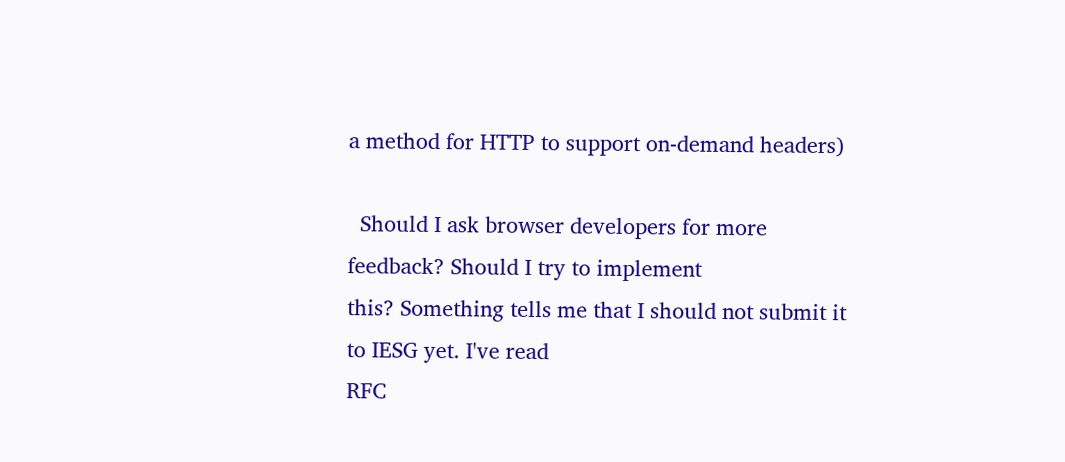a method for HTTP to support on-demand headers)

  Should I ask browser developers for more feedback? Should I try to implement
this? Something tells me that I should not submit it to IESG yet. I've read
RFC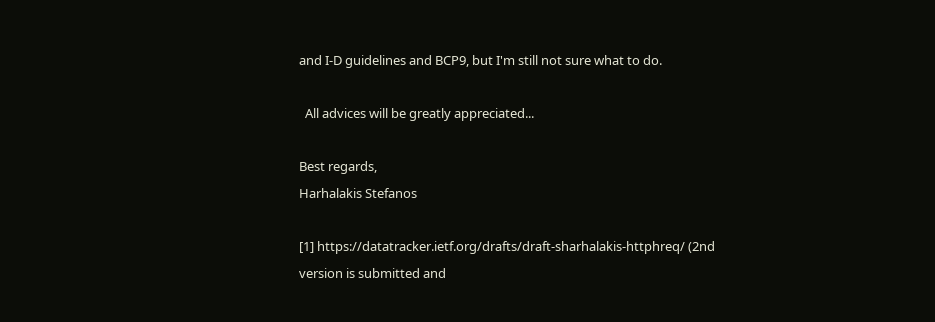and I-D guidelines and BCP9, but I'm still not sure what to do.

  All advices will be greatly appreciated...

Best regards,
Harhalakis Stefanos

[1] https://datatracker.ietf.org/drafts/draft-sharhalakis-httphreq/ (2nd
version is submitted and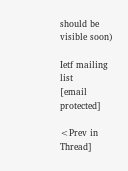should be visible soon)

Ietf mailing list
[email protected]

<Prev in Thread]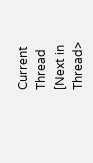Current Thread [Next in Thread>